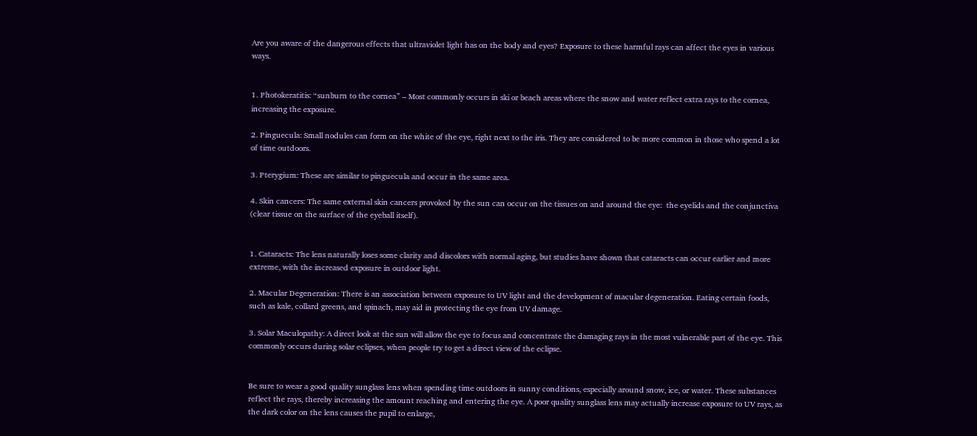Are you aware of the dangerous effects that ultraviolet light has on the body and eyes? Exposure to these harmful rays can affect the eyes in various ways.


1. Photokeratitis: “sunburn to the cornea” – Most commonly occurs in ski or beach areas where the snow and water reflect extra rays to the cornea, increasing the exposure.

2. Pinguecula: Small nodules can form on the white of the eye, right next to the iris. They are considered to be more common in those who spend a lot of time outdoors.

3. Pterygium: These are similar to pinguecula and occur in the same area.

4. Skin cancers: The same external skin cancers provoked by the sun can occur on the tissues on and around the eye:  the eyelids and the conjunctiva (clear tissue on the surface of the eyeball itself).


1. Cataracts: The lens naturally loses some clarity and discolors with normal aging, but studies have shown that cataracts can occur earlier and more extreme, with the increased exposure in outdoor light.

2. Macular Degeneration: There is an association between exposure to UV light and the development of macular degeneration. Eating certain foods, such as kale, collard greens, and spinach, may aid in protecting the eye from UV damage.

3. Solar Maculopathy: A direct look at the sun will allow the eye to focus and concentrate the damaging rays in the most vulnerable part of the eye. This commonly occurs during solar eclipses, when people try to get a direct view of the eclipse.


Be sure to wear a good quality sunglass lens when spending time outdoors in sunny conditions, especially around snow, ice, or water. These substances reflect the rays, thereby increasing the amount reaching and entering the eye. A poor quality sunglass lens may actually increase exposure to UV rays, as the dark color on the lens causes the pupil to enlarge,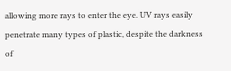allowing more rays to enter the eye. UV rays easily penetrate many types of plastic, despite the darkness of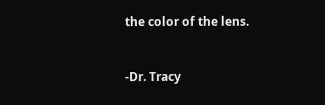the color of the lens.


-Dr. Tracy